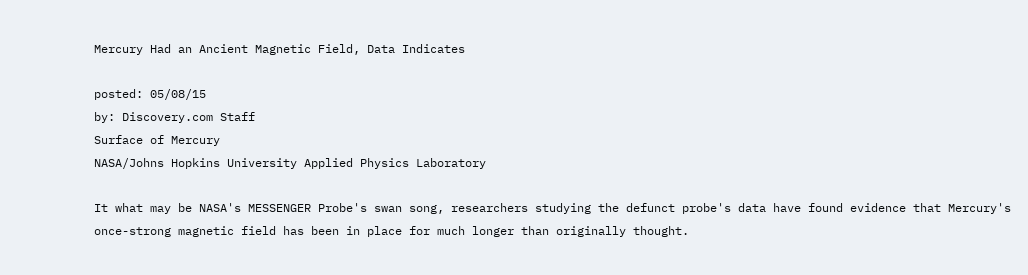Mercury Had an Ancient Magnetic Field, Data Indicates

posted: 05/08/15
by: Discovery.com Staff
Surface of Mercury
NASA/Johns Hopkins University Applied Physics Laboratory

It what may be NASA's MESSENGER Probe's swan song, researchers studying the defunct probe's data have found evidence that Mercury's once-strong magnetic field has been in place for much longer than originally thought.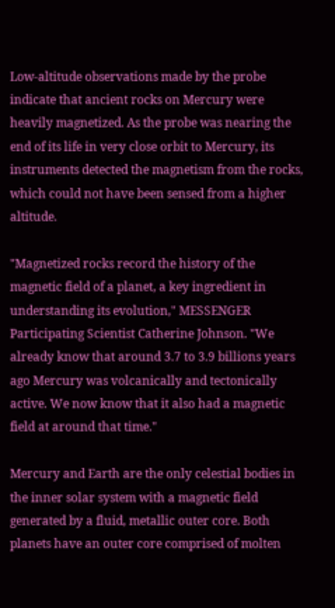Low-altitude observations made by the probe indicate that ancient rocks on Mercury were heavily magnetized. As the probe was nearing the end of its life in very close orbit to Mercury, its instruments detected the magnetism from the rocks, which could not have been sensed from a higher altitude.

"Magnetized rocks record the history of the magnetic field of a planet, a key ingredient in understanding its evolution," MESSENGER Participating Scientist Catherine Johnson. "We already know that around 3.7 to 3.9 billions years ago Mercury was volcanically and tectonically active. We now know that it also had a magnetic field at around that time."

Mercury and Earth are the only celestial bodies in the inner solar system with a magnetic field generated by a fluid, metallic outer core. Both planets have an outer core comprised of molten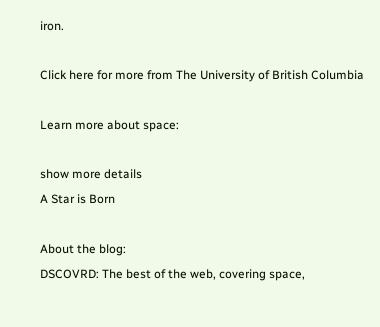iron.

Click here for more from The University of British Columbia

Learn more about space:

show more details
A Star is Born

About the blog:
DSCOVRD: The best of the web, covering space,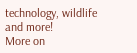technology, wildlife and more!
More on